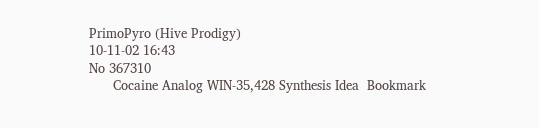PrimoPyro (Hive Prodigy)
10-11-02 16:43
No 367310
      Cocaine Analog WIN-35,428 Synthesis Idea  Bookmark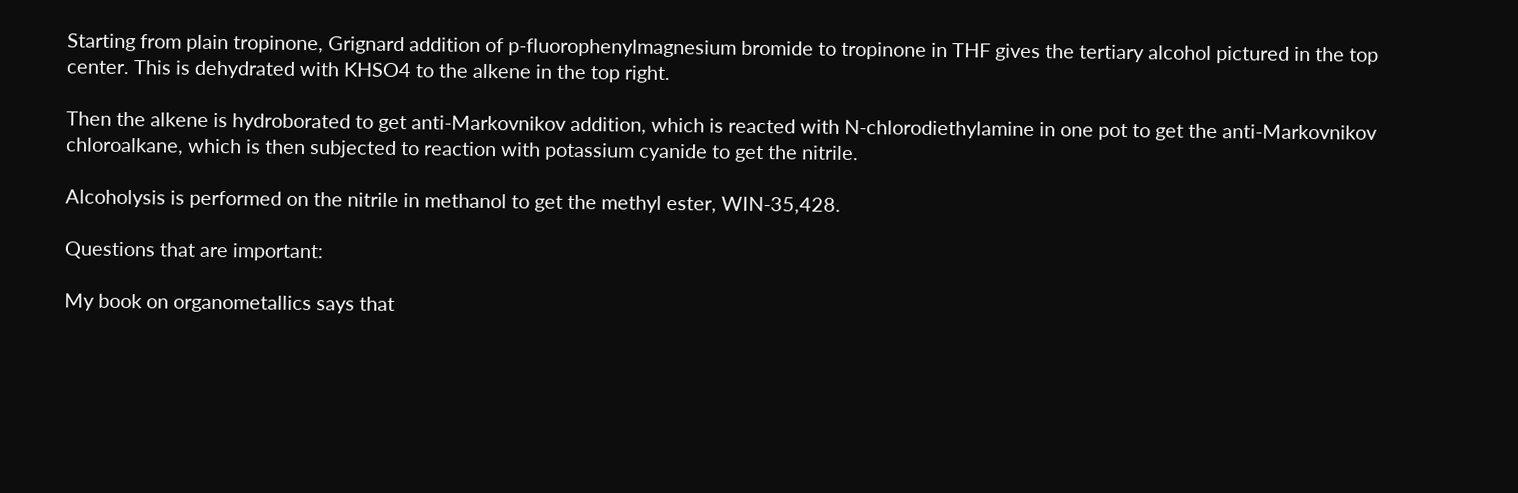Starting from plain tropinone, Grignard addition of p-fluorophenylmagnesium bromide to tropinone in THF gives the tertiary alcohol pictured in the top center. This is dehydrated with KHSO4 to the alkene in the top right.

Then the alkene is hydroborated to get anti-Markovnikov addition, which is reacted with N-chlorodiethylamine in one pot to get the anti-Markovnikov chloroalkane, which is then subjected to reaction with potassium cyanide to get the nitrile.

Alcoholysis is performed on the nitrile in methanol to get the methyl ester, WIN-35,428.

Questions that are important:

My book on organometallics says that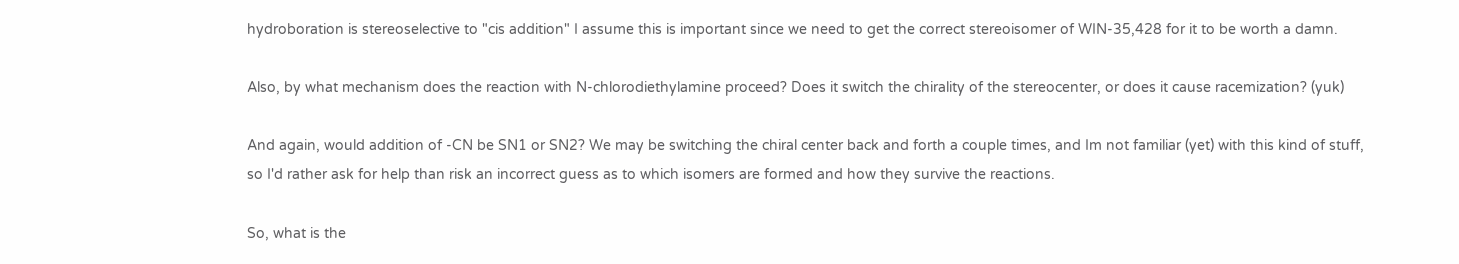hydroboration is stereoselective to "cis addition" I assume this is important since we need to get the correct stereoisomer of WIN-35,428 for it to be worth a damn.

Also, by what mechanism does the reaction with N-chlorodiethylamine proceed? Does it switch the chirality of the stereocenter, or does it cause racemization? (yuk)

And again, would addition of -CN be SN1 or SN2? We may be switching the chiral center back and forth a couple times, and Im not familiar (yet) with this kind of stuff, so I'd rather ask for help than risk an incorrect guess as to which isomers are formed and how they survive the reactions.

So, what is the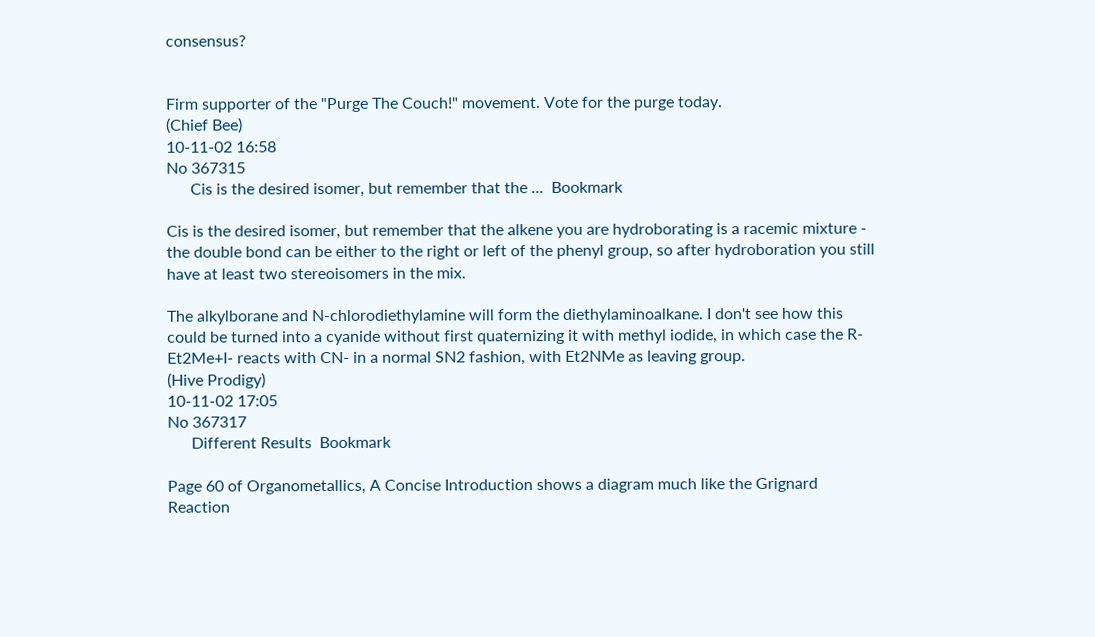consensus?


Firm supporter of the "Purge The Couch!" movement. Vote for the purge today.
(Chief Bee)
10-11-02 16:58
No 367315
      Cis is the desired isomer, but remember that the ...  Bookmark

Cis is the desired isomer, but remember that the alkene you are hydroborating is a racemic mixture - the double bond can be either to the right or left of the phenyl group, so after hydroboration you still have at least two stereoisomers in the mix.

The alkylborane and N-chlorodiethylamine will form the diethylaminoalkane. I don't see how this could be turned into a cyanide without first quaternizing it with methyl iodide, in which case the R-Et2Me+I- reacts with CN- in a normal SN2 fashion, with Et2NMe as leaving group.
(Hive Prodigy)
10-11-02 17:05
No 367317
      Different Results  Bookmark

Page 60 of Organometallics, A Concise Introduction shows a diagram much like the Grignard Reaction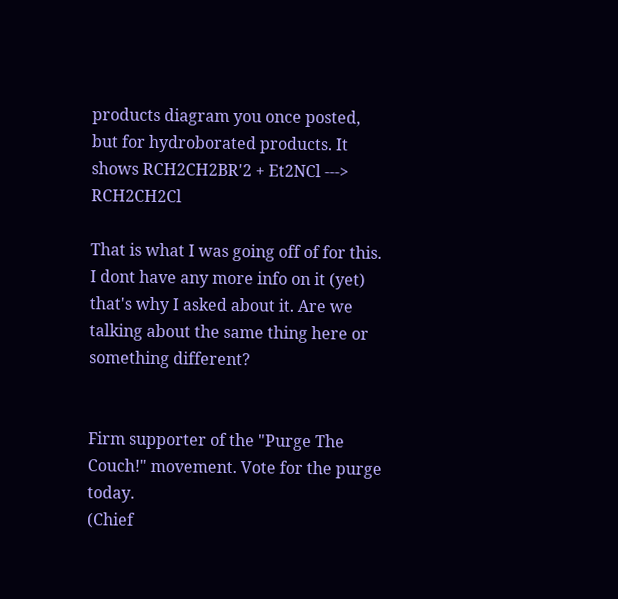products diagram you once posted, but for hydroborated products. It shows RCH2CH2BR'2 + Et2NCl ---> RCH2CH2Cl

That is what I was going off of for this. I dont have any more info on it (yet) that's why I asked about it. Are we talking about the same thing here or something different?


Firm supporter of the "Purge The Couch!" movement. Vote for the purge today.
(Chief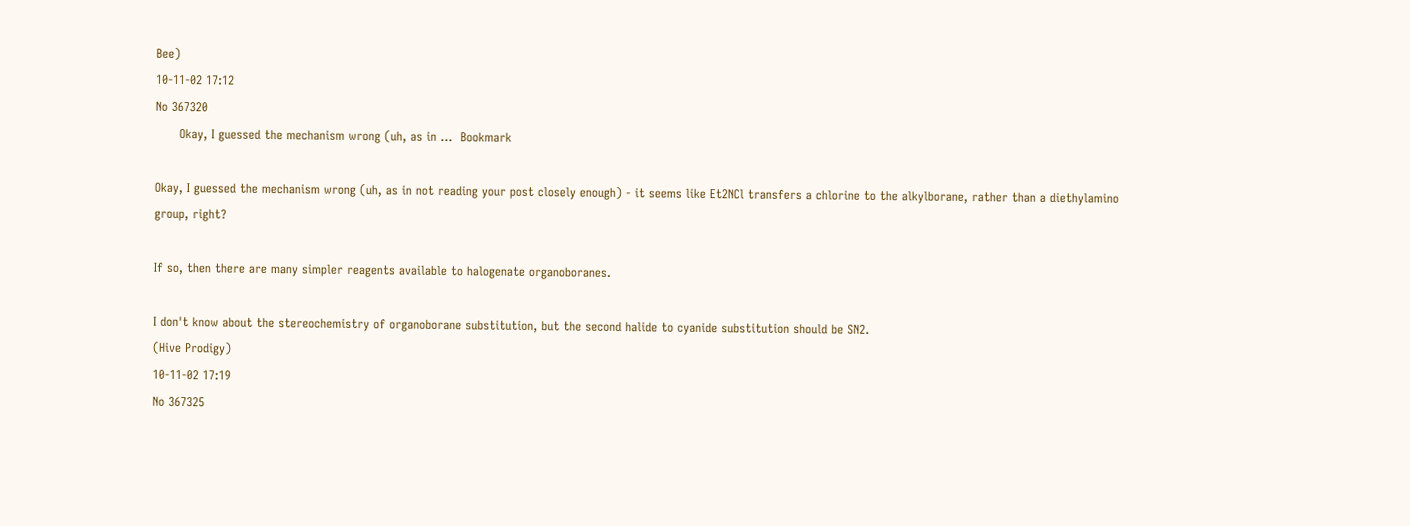Bee)
10-11-02 17:12
No 367320
      Okay, I guessed the mechanism wrong (uh, as in ...  Bookmark

Okay, I guessed the mechanism wrong (uh, as in not reading your post closely enough) - it seems like Et2NCl transfers a chlorine to the alkylborane, rather than a diethylamino group, right?

If so, then there are many simpler reagents available to halogenate organoboranes.

I don't know about the stereochemistry of organoborane substitution, but the second halide to cyanide substitution should be SN2.
(Hive Prodigy)
10-11-02 17:19
No 367325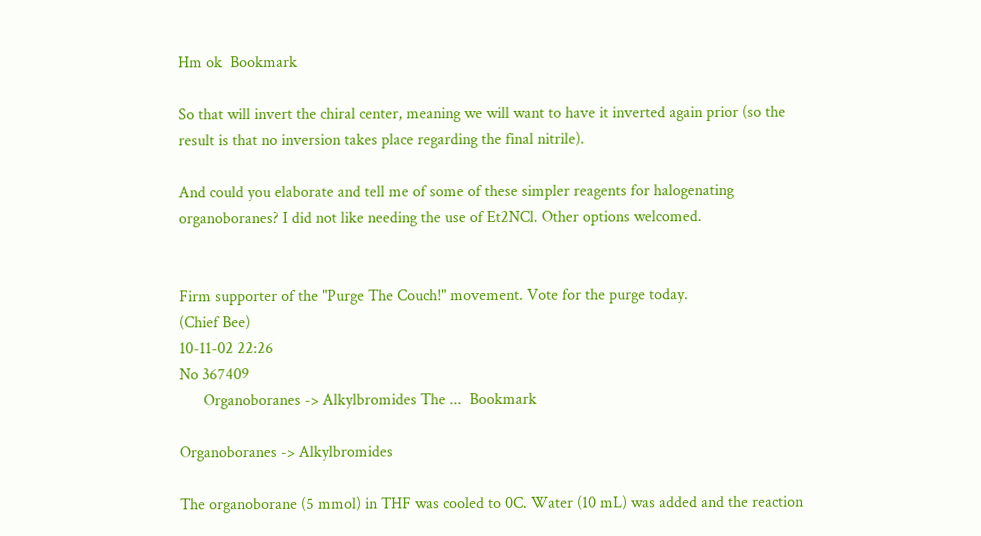Hm ok  Bookmark

So that will invert the chiral center, meaning we will want to have it inverted again prior (so the result is that no inversion takes place regarding the final nitrile).

And could you elaborate and tell me of some of these simpler reagents for halogenating organoboranes? I did not like needing the use of Et2NCl. Other options welcomed.


Firm supporter of the "Purge The Couch!" movement. Vote for the purge today.
(Chief Bee)
10-11-02 22:26
No 367409
      Organoboranes -> Alkylbromides The ...  Bookmark

Organoboranes -> Alkylbromides

The organoborane (5 mmol) in THF was cooled to 0C. Water (10 mL) was added and the reaction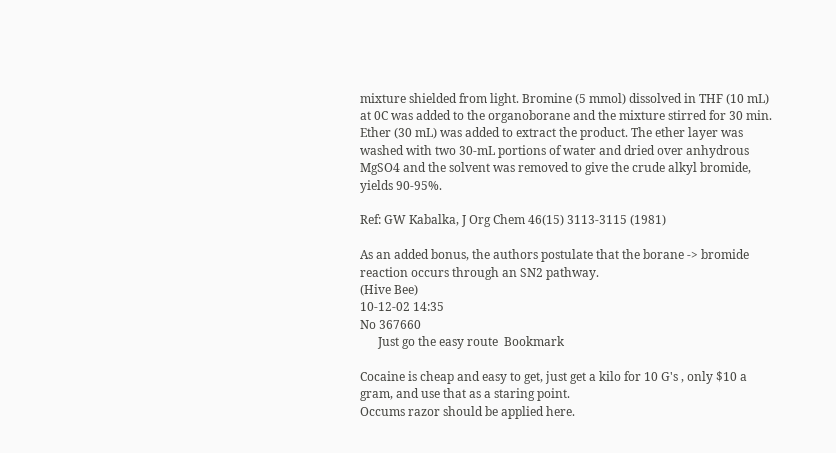mixture shielded from light. Bromine (5 mmol) dissolved in THF (10 mL) at 0C was added to the organoborane and the mixture stirred for 30 min. Ether (30 mL) was added to extract the product. The ether layer was washed with two 30-mL portions of water and dried over anhydrous MgSO4 and the solvent was removed to give the crude alkyl bromide, yields 90-95%.

Ref: GW Kabalka, J Org Chem 46(15) 3113-3115 (1981)

As an added bonus, the authors postulate that the borane -> bromide reaction occurs through an SN2 pathway.
(Hive Bee)
10-12-02 14:35
No 367660
      Just go the easy route  Bookmark

Cocaine is cheap and easy to get, just get a kilo for 10 G's , only $10 a gram, and use that as a staring point.
Occums razor should be applied here.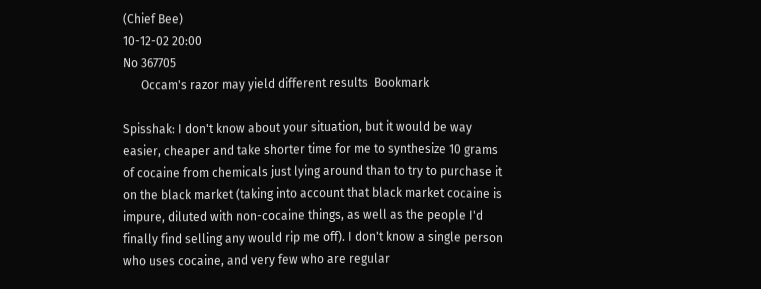(Chief Bee)
10-12-02 20:00
No 367705
      Occam's razor may yield different results  Bookmark

Spisshak: I don't know about your situation, but it would be way easier, cheaper and take shorter time for me to synthesize 10 grams of cocaine from chemicals just lying around than to try to purchase it on the black market (taking into account that black market cocaine is impure, diluted with non-cocaine things, as well as the people I'd finally find selling any would rip me off). I don't know a single person who uses cocaine, and very few who are regular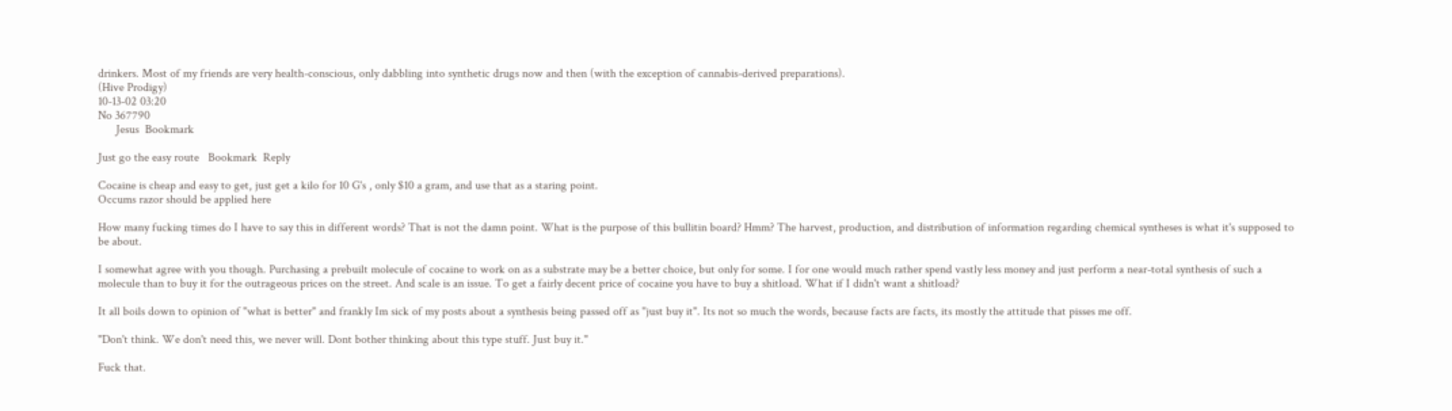drinkers. Most of my friends are very health-conscious, only dabbling into synthetic drugs now and then (with the exception of cannabis-derived preparations).
(Hive Prodigy)
10-13-02 03:20
No 367790
      Jesus  Bookmark

Just go the easy route   Bookmark  Reply

Cocaine is cheap and easy to get, just get a kilo for 10 G's , only $10 a gram, and use that as a staring point.
Occums razor should be applied here

How many fucking times do I have to say this in different words? That is not the damn point. What is the purpose of this bullitin board? Hmm? The harvest, production, and distribution of information regarding chemical syntheses is what it's supposed to be about.

I somewhat agree with you though. Purchasing a prebuilt molecule of cocaine to work on as a substrate may be a better choice, but only for some. I for one would much rather spend vastly less money and just perform a near-total synthesis of such a molecule than to buy it for the outrageous prices on the street. And scale is an issue. To get a fairly decent price of cocaine you have to buy a shitload. What if I didn't want a shitload?

It all boils down to opinion of "what is better" and frankly Im sick of my posts about a synthesis being passed off as "just buy it". Its not so much the words, because facts are facts, its mostly the attitude that pisses me off.

"Don't think. We don't need this, we never will. Dont bother thinking about this type stuff. Just buy it."

Fuck that.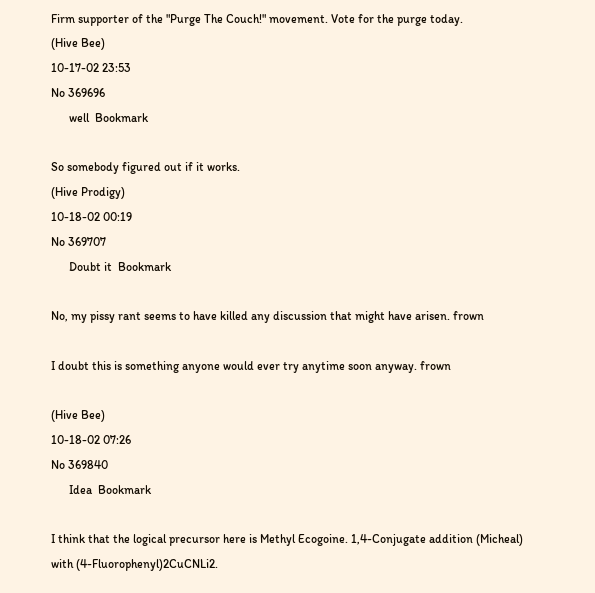Firm supporter of the "Purge The Couch!" movement. Vote for the purge today.
(Hive Bee)
10-17-02 23:53
No 369696
      well  Bookmark

So somebody figured out if it works.
(Hive Prodigy)
10-18-02 00:19
No 369707
      Doubt it  Bookmark

No, my pissy rant seems to have killed any discussion that might have arisen. frown

I doubt this is something anyone would ever try anytime soon anyway. frown

(Hive Bee)
10-18-02 07:26
No 369840
      Idea  Bookmark

I think that the logical precursor here is Methyl Ecogoine. 1,4-Conjugate addition (Micheal) with (4-Fluorophenyl)2CuCNLi2.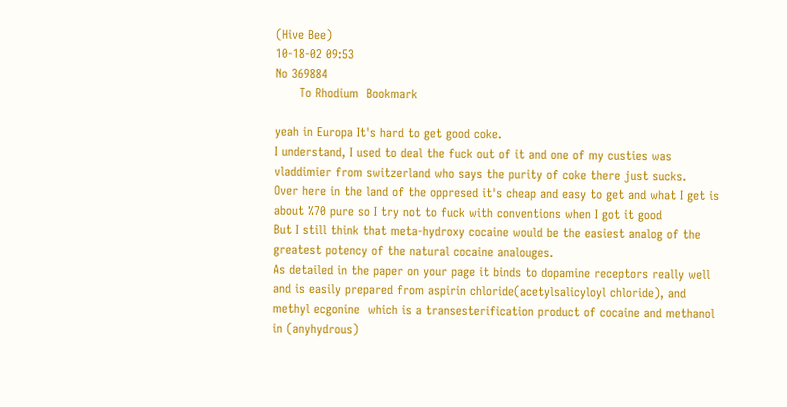(Hive Bee)
10-18-02 09:53
No 369884
      To Rhodium  Bookmark

yeah in Europa It's hard to get good coke.
I understand, I used to deal the fuck out of it and one of my custies was vladdimier from switzerland who says the purity of coke there just sucks.
Over here in the land of the oppresed it's cheap and easy to get and what I get is about %70 pure so I try not to fuck with conventions when I got it good
But I still think that meta-hydroxy cocaine would be the easiest analog of the greatest potency of the natural cocaine analouges.
As detailed in the paper on your page it binds to dopamine receptors really well and is easily prepared from aspirin chloride(acetylsalicyloyl chloride), and methyl ecgonine  which is a transesterification product of cocaine and methanol in (anyhydrous)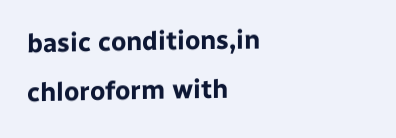basic conditions,in chloroform with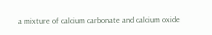a mixture of calcium carbonate and calcium oxide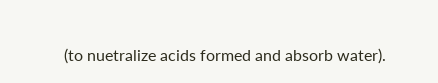(to nuetralize acids formed and absorb water).